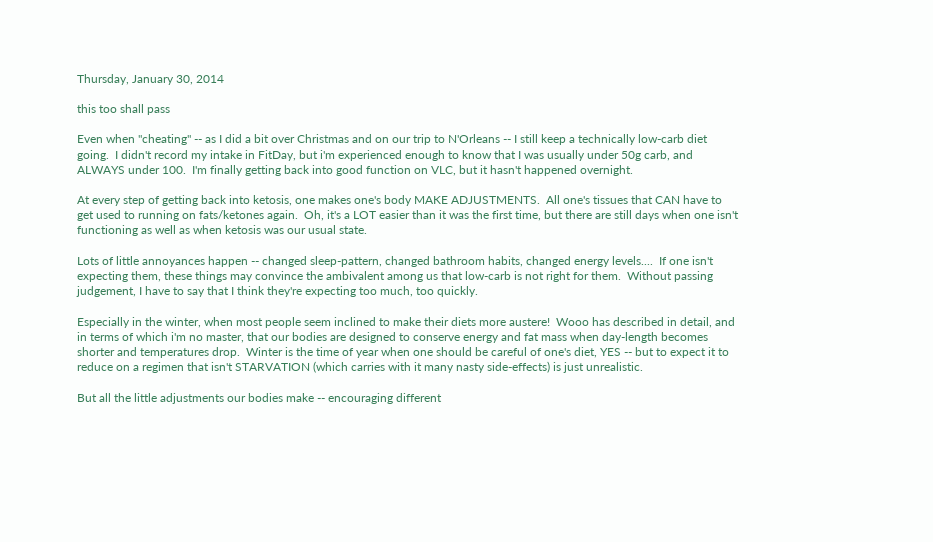Thursday, January 30, 2014

this too shall pass

Even when "cheating" -- as I did a bit over Christmas and on our trip to N'Orleans -- I still keep a technically low-carb diet going.  I didn't record my intake in FitDay, but i'm experienced enough to know that I was usually under 50g carb, and ALWAYS under 100.  I'm finally getting back into good function on VLC, but it hasn't happened overnight.

At every step of getting back into ketosis, one makes one's body MAKE ADJUSTMENTS.  All one's tissues that CAN have to get used to running on fats/ketones again.  Oh, it's a LOT easier than it was the first time, but there are still days when one isn't functioning as well as when ketosis was our usual state.

Lots of little annoyances happen -- changed sleep-pattern, changed bathroom habits, changed energy levels....  If one isn't expecting them, these things may convince the ambivalent among us that low-carb is not right for them.  Without passing judgement, I have to say that I think they're expecting too much, too quickly.

Especially in the winter, when most people seem inclined to make their diets more austere!  Wooo has described in detail, and in terms of which i'm no master, that our bodies are designed to conserve energy and fat mass when day-length becomes shorter and temperatures drop.  Winter is the time of year when one should be careful of one's diet, YES -- but to expect it to reduce on a regimen that isn't STARVATION (which carries with it many nasty side-effects) is just unrealistic.

But all the little adjustments our bodies make -- encouraging different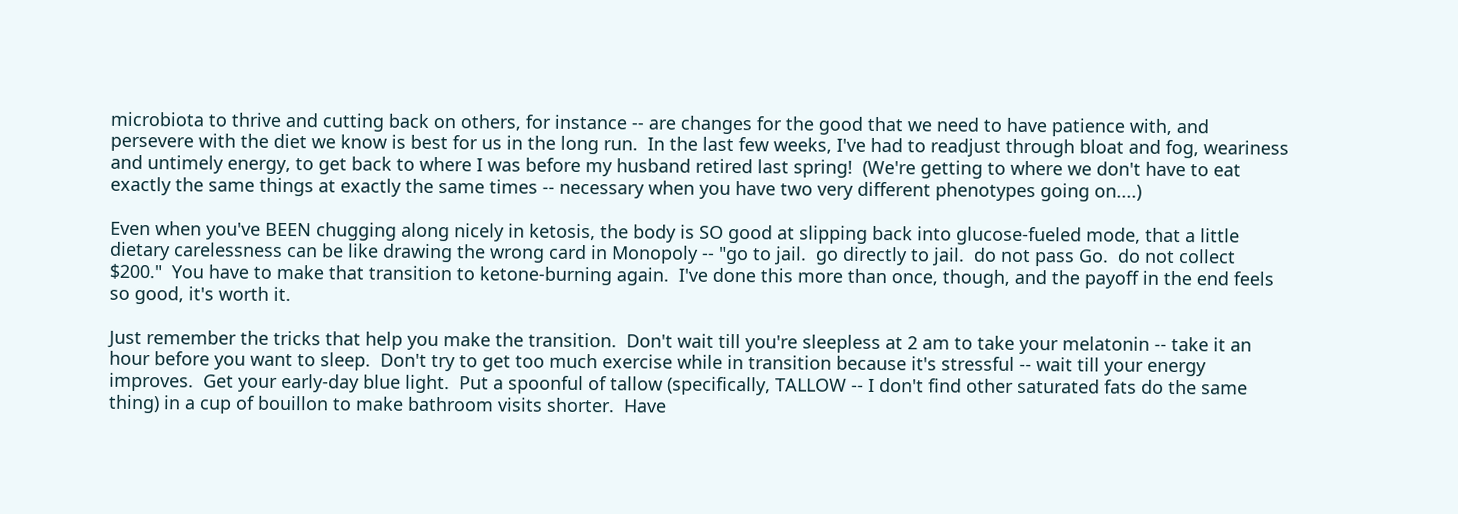microbiota to thrive and cutting back on others, for instance -- are changes for the good that we need to have patience with, and persevere with the diet we know is best for us in the long run.  In the last few weeks, I've had to readjust through bloat and fog, weariness and untimely energy, to get back to where I was before my husband retired last spring!  (We're getting to where we don't have to eat exactly the same things at exactly the same times -- necessary when you have two very different phenotypes going on....)

Even when you've BEEN chugging along nicely in ketosis, the body is SO good at slipping back into glucose-fueled mode, that a little dietary carelessness can be like drawing the wrong card in Monopoly -- "go to jail.  go directly to jail.  do not pass Go.  do not collect $200."  You have to make that transition to ketone-burning again.  I've done this more than once, though, and the payoff in the end feels so good, it's worth it.

Just remember the tricks that help you make the transition.  Don't wait till you're sleepless at 2 am to take your melatonin -- take it an hour before you want to sleep.  Don't try to get too much exercise while in transition because it's stressful -- wait till your energy improves.  Get your early-day blue light.  Put a spoonful of tallow (specifically, TALLOW -- I don't find other saturated fats do the same thing) in a cup of bouillon to make bathroom visits shorter.  Have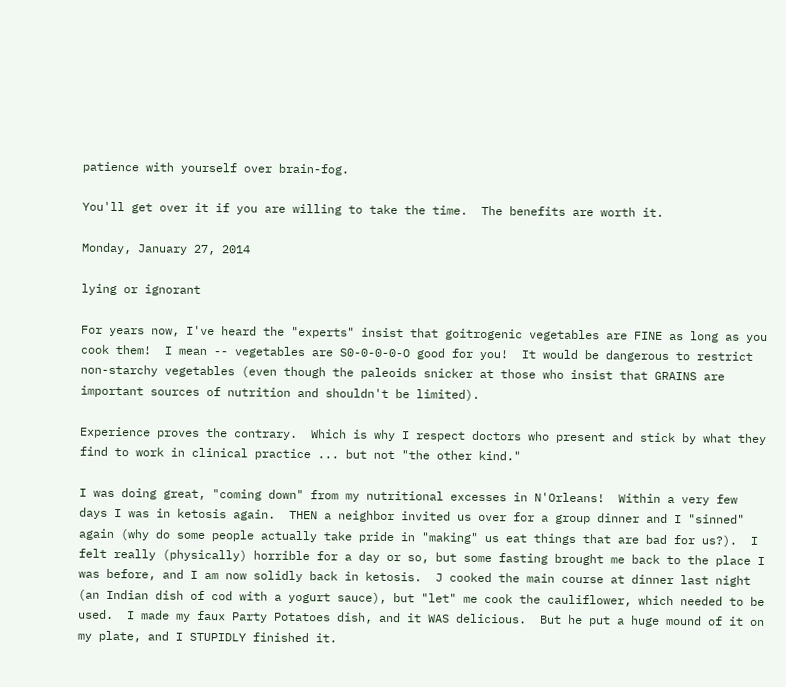patience with yourself over brain-fog.

You'll get over it if you are willing to take the time.  The benefits are worth it.

Monday, January 27, 2014

lying or ignorant

For years now, I've heard the "experts" insist that goitrogenic vegetables are FINE as long as you cook them!  I mean -- vegetables are S0-0-0-0-O good for you!  It would be dangerous to restrict non-starchy vegetables (even though the paleoids snicker at those who insist that GRAINS are important sources of nutrition and shouldn't be limited).

Experience proves the contrary.  Which is why I respect doctors who present and stick by what they find to work in clinical practice ... but not "the other kind."

I was doing great, "coming down" from my nutritional excesses in N'Orleans!  Within a very few days I was in ketosis again.  THEN a neighbor invited us over for a group dinner and I "sinned" again (why do some people actually take pride in "making" us eat things that are bad for us?).  I felt really (physically) horrible for a day or so, but some fasting brought me back to the place I was before, and I am now solidly back in ketosis.  J cooked the main course at dinner last night (an Indian dish of cod with a yogurt sauce), but "let" me cook the cauliflower, which needed to be used.  I made my faux Party Potatoes dish, and it WAS delicious.  But he put a huge mound of it on my plate, and I STUPIDLY finished it.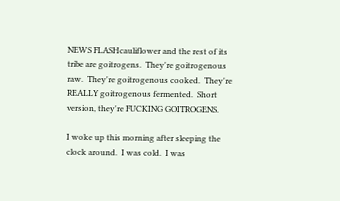NEWS FLASHcauliflower and the rest of its tribe are goitrogens.  They're goitrogenous raw.  They're goitrogenous cooked.  They're REALLY goitrogenous fermented.  Short version, they're FUCKING GOITROGENS.

I woke up this morning after sleeping the clock around.  I was cold.  I was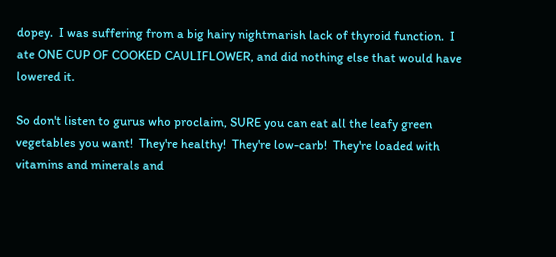dopey.  I was suffering from a big hairy nightmarish lack of thyroid function.  I ate ONE CUP OF COOKED CAULIFLOWER, and did nothing else that would have lowered it.

So don't listen to gurus who proclaim, SURE you can eat all the leafy green vegetables you want!  They're healthy!  They're low-carb!  They're loaded with vitamins and minerals and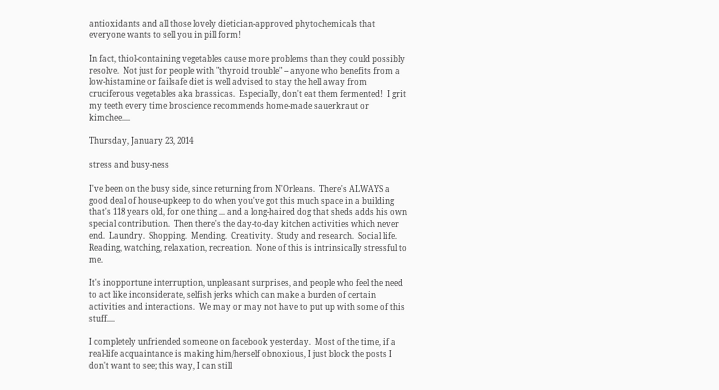antioxidants and all those lovely dietician-approved phytochemicals that everyone wants to sell you in pill form!

In fact, thiol-containing vegetables cause more problems than they could possibly resolve.  Not just for people with "thyroid trouble" -- anyone who benefits from a low-histamine or failsafe diet is well advised to stay the hell away from cruciferous vegetables aka brassicas.  Especially, don't eat them fermented!  I grit my teeth every time broscience recommends home-made sauerkraut or kimchee....

Thursday, January 23, 2014

stress and busy-ness

I've been on the busy side, since returning from N'Orleans.  There's ALWAYS a good deal of house-upkeep to do when you've got this much space in a building that's 118 years old, for one thing ... and a long-haired dog that sheds adds his own special contribution.  Then there's the day-to-day kitchen activities which never end.  Laundry.  Shopping.  Mending.  Creativity.  Study and research.  Social life.  Reading, watching, relaxation, recreation.  None of this is intrinsically stressful to me.

It's inopportune interruption, unpleasant surprises, and people who feel the need to act like inconsiderate, selfish jerks which can make a burden of certain activities and interactions.  We may or may not have to put up with some of this stuff....

I completely unfriended someone on facebook yesterday.  Most of the time, if a real-life acquaintance is making him/herself obnoxious, I just block the posts I don't want to see; this way, I can still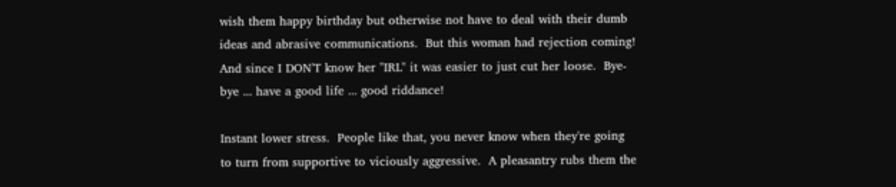wish them happy birthday but otherwise not have to deal with their dumb ideas and abrasive communications.  But this woman had rejection coming!  And since I DON'T know her "IRL" it was easier to just cut her loose.  Bye-bye ... have a good life ... good riddance!

Instant lower stress.  People like that, you never know when they're going to turn from supportive to viciously aggressive.  A pleasantry rubs them the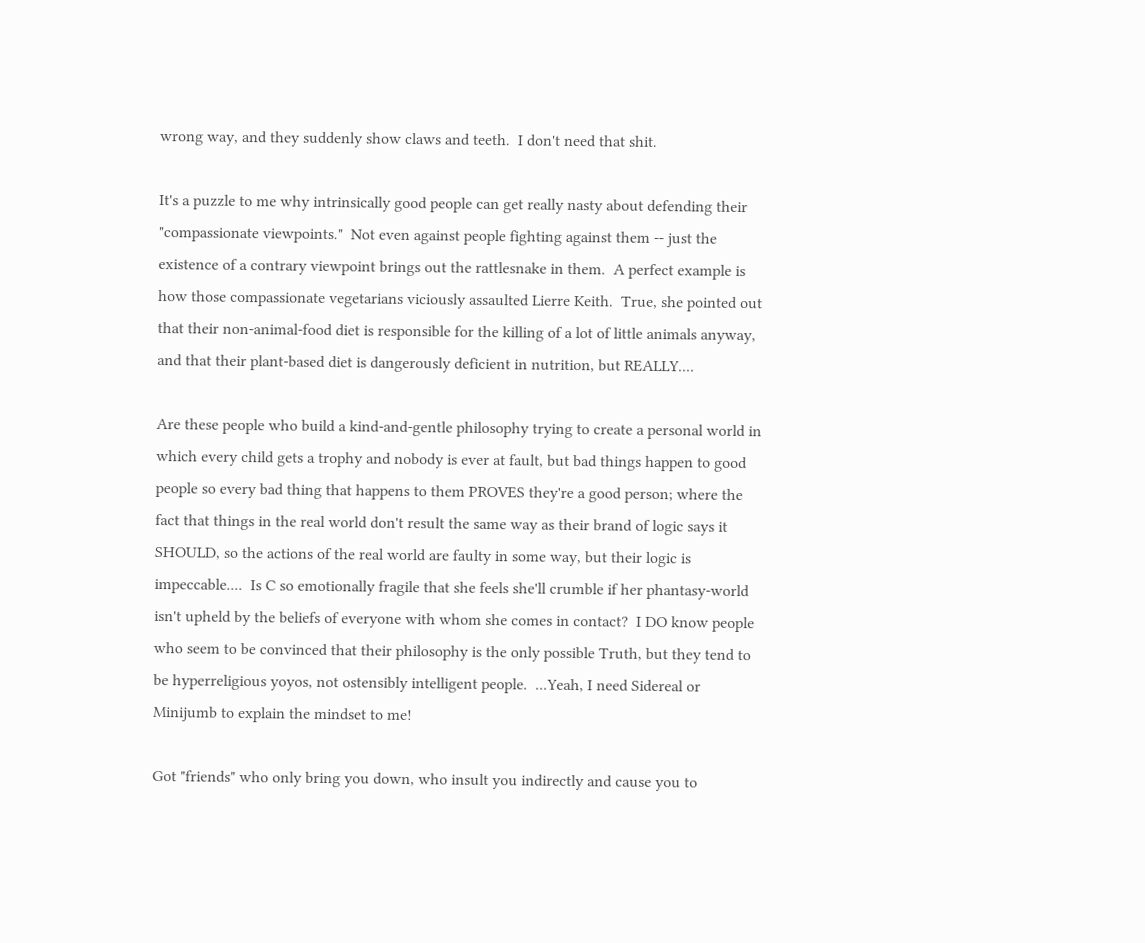wrong way, and they suddenly show claws and teeth.  I don't need that shit.

It's a puzzle to me why intrinsically good people can get really nasty about defending their "compassionate viewpoints."  Not even against people fighting against them -- just the existence of a contrary viewpoint brings out the rattlesnake in them.  A perfect example is how those compassionate vegetarians viciously assaulted Lierre Keith.  True, she pointed out that their non-animal-food diet is responsible for the killing of a lot of little animals anyway, and that their plant-based diet is dangerously deficient in nutrition, but REALLY....

Are these people who build a kind-and-gentle philosophy trying to create a personal world in which every child gets a trophy and nobody is ever at fault, but bad things happen to good people so every bad thing that happens to them PROVES they're a good person; where the fact that things in the real world don't result the same way as their brand of logic says it SHOULD, so the actions of the real world are faulty in some way, but their logic is impeccable....  Is C so emotionally fragile that she feels she'll crumble if her phantasy-world isn't upheld by the beliefs of everyone with whom she comes in contact?  I DO know people who seem to be convinced that their philosophy is the only possible Truth, but they tend to be hyperreligious yoyos, not ostensibly intelligent people.  ...Yeah, I need Sidereal or Minijumb to explain the mindset to me!

Got "friends" who only bring you down, who insult you indirectly and cause you to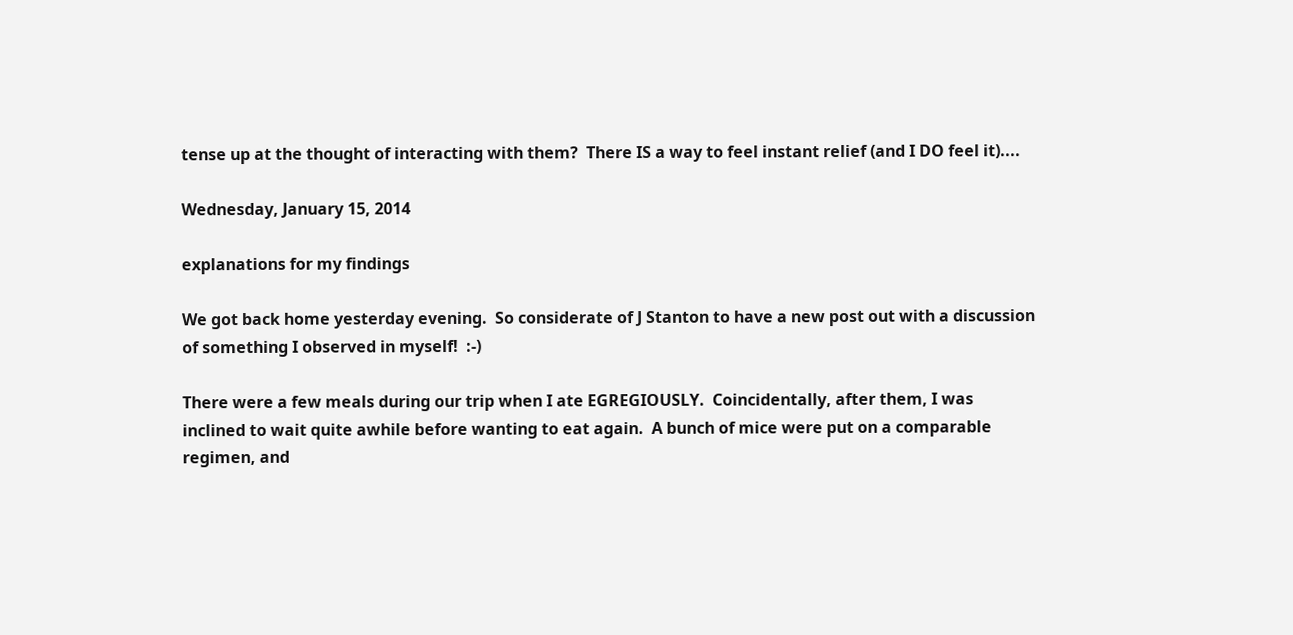tense up at the thought of interacting with them?  There IS a way to feel instant relief (and I DO feel it)....

Wednesday, January 15, 2014

explanations for my findings

We got back home yesterday evening.  So considerate of J Stanton to have a new post out with a discussion of something I observed in myself!  :-)

There were a few meals during our trip when I ate EGREGIOUSLY.  Coincidentally, after them, I was inclined to wait quite awhile before wanting to eat again.  A bunch of mice were put on a comparable regimen, and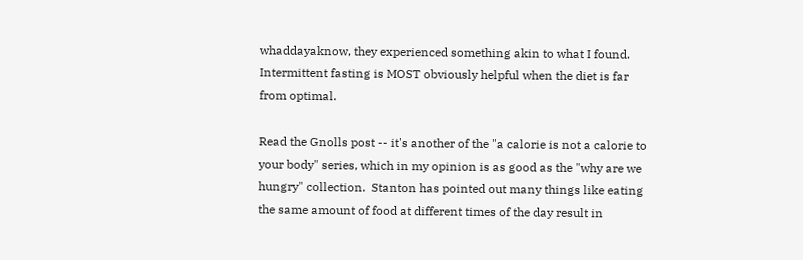whaddayaknow, they experienced something akin to what I found.  Intermittent fasting is MOST obviously helpful when the diet is far from optimal.

Read the Gnolls post -- it's another of the "a calorie is not a calorie to your body" series, which in my opinion is as good as the "why are we hungry" collection.  Stanton has pointed out many things like eating the same amount of food at different times of the day result in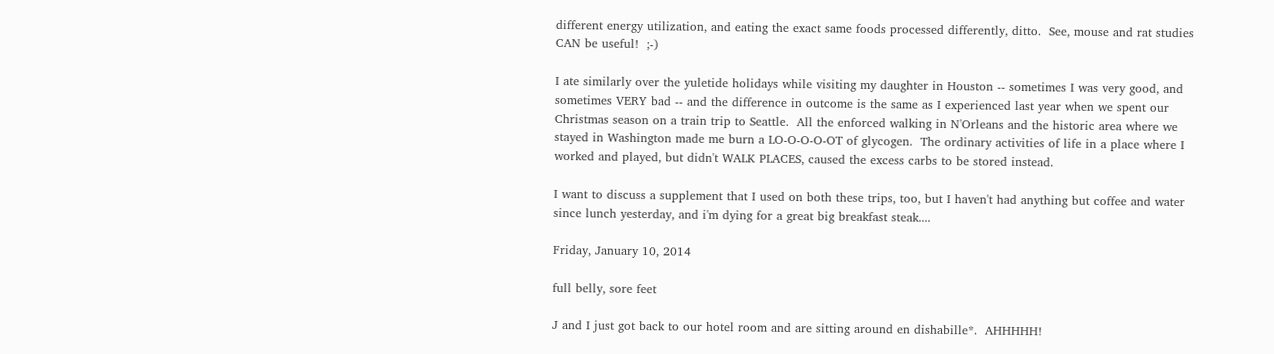different energy utilization, and eating the exact same foods processed differently, ditto.  See, mouse and rat studies CAN be useful!  ;-)

I ate similarly over the yuletide holidays while visiting my daughter in Houston -- sometimes I was very good, and sometimes VERY bad -- and the difference in outcome is the same as I experienced last year when we spent our Christmas season on a train trip to Seattle.  All the enforced walking in N'Orleans and the historic area where we stayed in Washington made me burn a LO-O-O-O-OT of glycogen.  The ordinary activities of life in a place where I worked and played, but didn't WALK PLACES, caused the excess carbs to be stored instead.

I want to discuss a supplement that I used on both these trips, too, but I haven't had anything but coffee and water since lunch yesterday, and i'm dying for a great big breakfast steak....

Friday, January 10, 2014

full belly, sore feet

J and I just got back to our hotel room and are sitting around en dishabille*.  AHHHHH!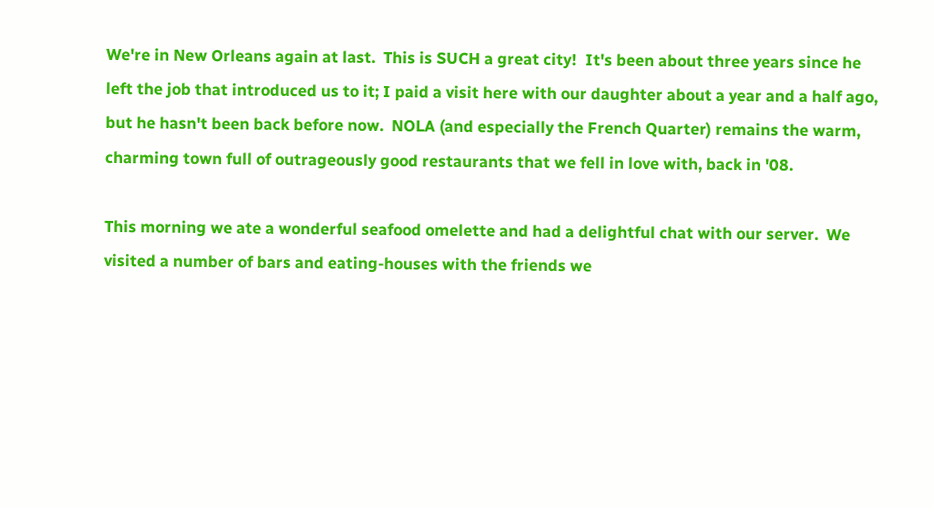We're in New Orleans again at last.  This is SUCH a great city!  It's been about three years since he left the job that introduced us to it; I paid a visit here with our daughter about a year and a half ago, but he hasn't been back before now.  NOLA (and especially the French Quarter) remains the warm, charming town full of outrageously good restaurants that we fell in love with, back in '08.

This morning we ate a wonderful seafood omelette and had a delightful chat with our server.  We visited a number of bars and eating-houses with the friends we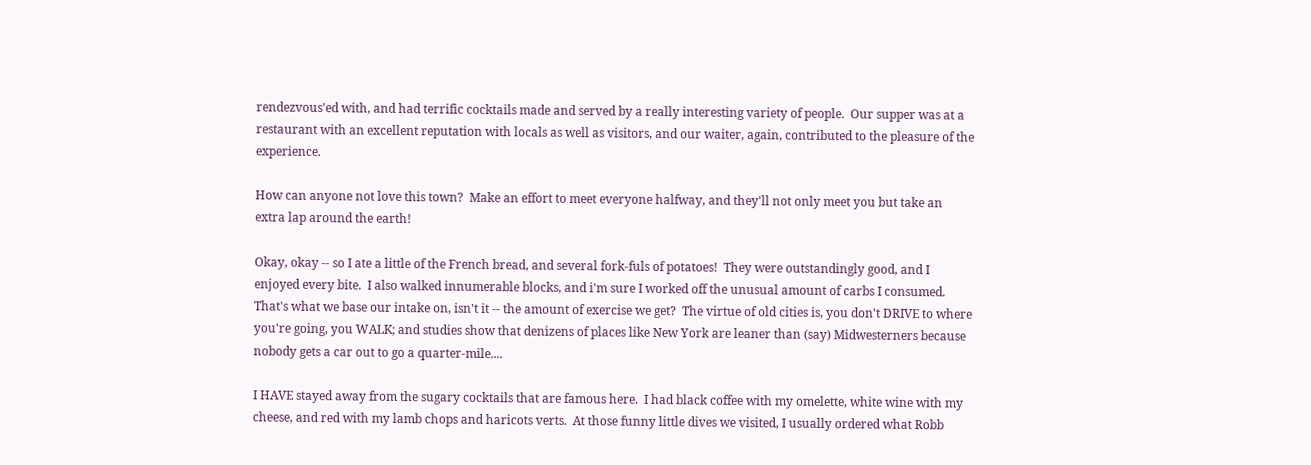rendezvous'ed with, and had terrific cocktails made and served by a really interesting variety of people.  Our supper was at a restaurant with an excellent reputation with locals as well as visitors, and our waiter, again, contributed to the pleasure of the experience.

How can anyone not love this town?  Make an effort to meet everyone halfway, and they'll not only meet you but take an extra lap around the earth!

Okay, okay -- so I ate a little of the French bread, and several fork-fuls of potatoes!  They were outstandingly good, and I enjoyed every bite.  I also walked innumerable blocks, and i'm sure I worked off the unusual amount of carbs I consumed.  That's what we base our intake on, isn't it -- the amount of exercise we get?  The virtue of old cities is, you don't DRIVE to where you're going, you WALK; and studies show that denizens of places like New York are leaner than (say) Midwesterners because nobody gets a car out to go a quarter-mile....

I HAVE stayed away from the sugary cocktails that are famous here.  I had black coffee with my omelette, white wine with my cheese, and red with my lamb chops and haricots verts.  At those funny little dives we visited, I usually ordered what Robb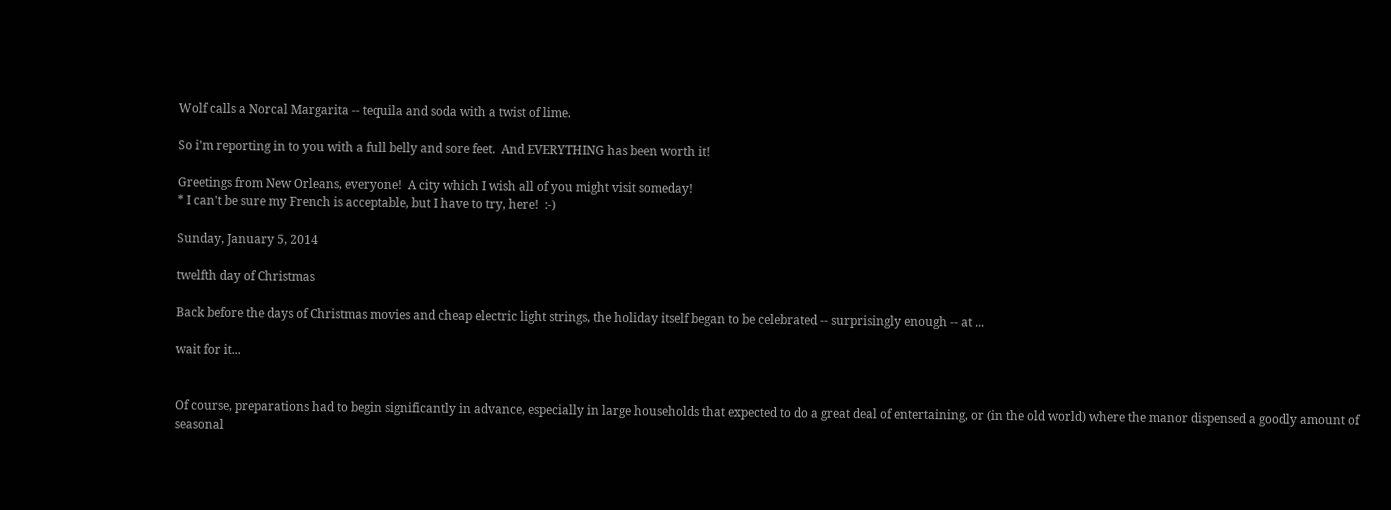Wolf calls a Norcal Margarita -- tequila and soda with a twist of lime.

So i'm reporting in to you with a full belly and sore feet.  And EVERYTHING has been worth it!

Greetings from New Orleans, everyone!  A city which I wish all of you might visit someday!
* I can't be sure my French is acceptable, but I have to try, here!  :-)

Sunday, January 5, 2014

twelfth day of Christmas

Back before the days of Christmas movies and cheap electric light strings, the holiday itself began to be celebrated -- surprisingly enough -- at ...

wait for it...


Of course, preparations had to begin significantly in advance, especially in large households that expected to do a great deal of entertaining, or (in the old world) where the manor dispensed a goodly amount of seasonal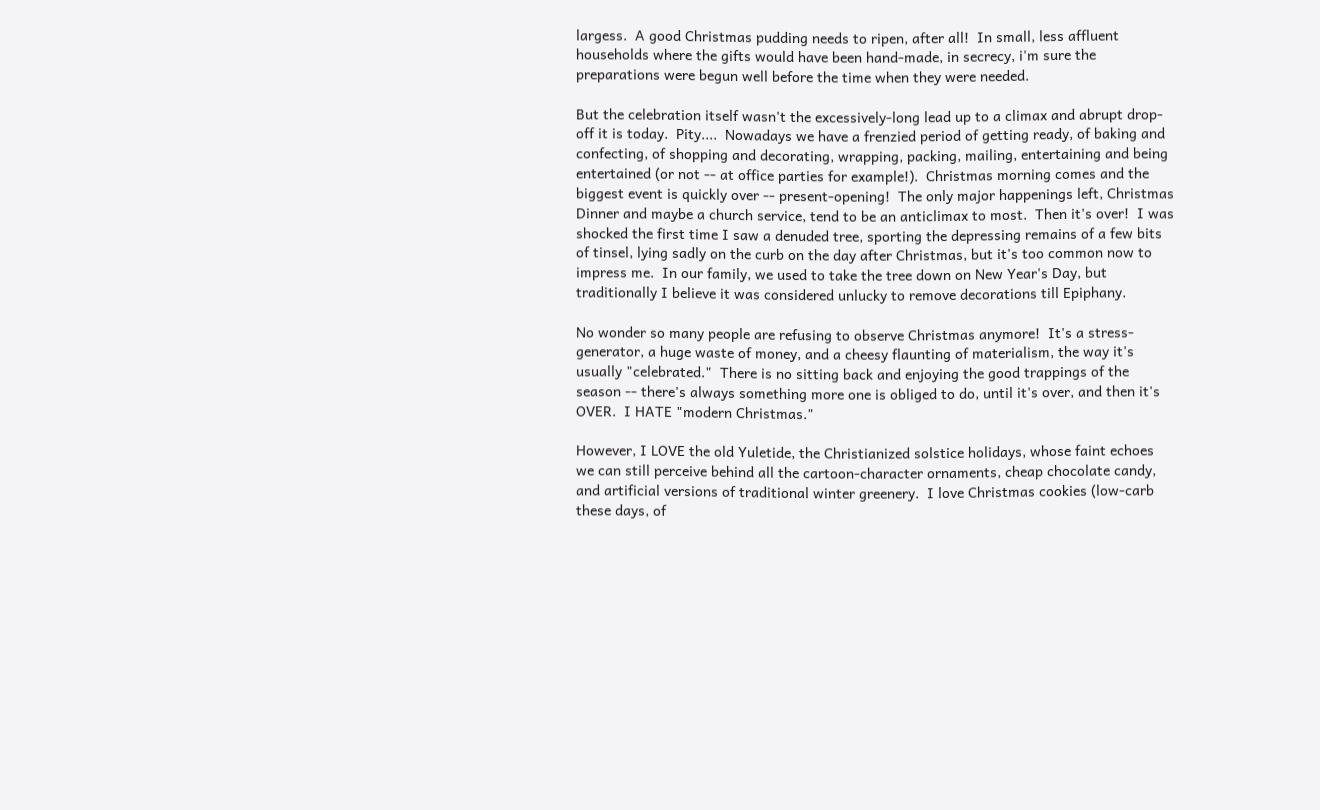largess.  A good Christmas pudding needs to ripen, after all!  In small, less affluent households where the gifts would have been hand-made, in secrecy, i'm sure the preparations were begun well before the time when they were needed.

But the celebration itself wasn't the excessively-long lead up to a climax and abrupt drop-off it is today.  Pity....  Nowadays we have a frenzied period of getting ready, of baking and confecting, of shopping and decorating, wrapping, packing, mailing, entertaining and being entertained (or not -- at office parties for example!).  Christmas morning comes and the biggest event is quickly over -- present-opening!  The only major happenings left, Christmas Dinner and maybe a church service, tend to be an anticlimax to most.  Then it's over!  I was shocked the first time I saw a denuded tree, sporting the depressing remains of a few bits of tinsel, lying sadly on the curb on the day after Christmas, but it's too common now to impress me.  In our family, we used to take the tree down on New Year's Day, but traditionally I believe it was considered unlucky to remove decorations till Epiphany.

No wonder so many people are refusing to observe Christmas anymore!  It's a stress-generator, a huge waste of money, and a cheesy flaunting of materialism, the way it's usually "celebrated."  There is no sitting back and enjoying the good trappings of the season -- there's always something more one is obliged to do, until it's over, and then it's OVER.  I HATE "modern Christmas."

However, I LOVE the old Yuletide, the Christianized solstice holidays, whose faint echoes we can still perceive behind all the cartoon-character ornaments, cheap chocolate candy, and artificial versions of traditional winter greenery.  I love Christmas cookies (low-carb these days, of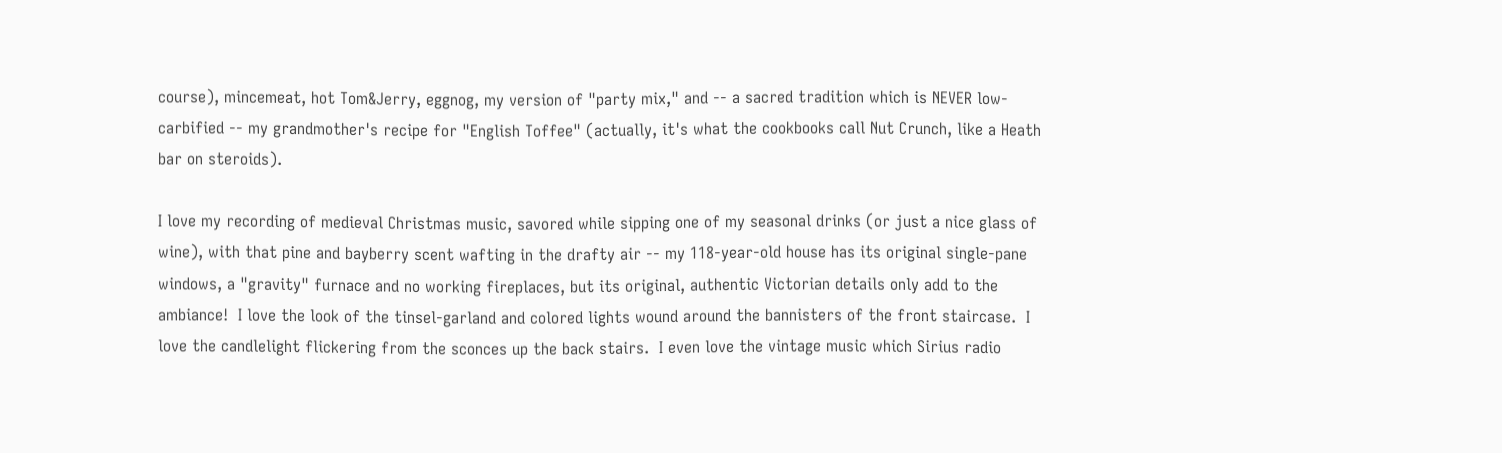course), mincemeat, hot Tom&Jerry, eggnog, my version of "party mix," and -- a sacred tradition which is NEVER low-carbified -- my grandmother's recipe for "English Toffee" (actually, it's what the cookbooks call Nut Crunch, like a Heath bar on steroids).

I love my recording of medieval Christmas music, savored while sipping one of my seasonal drinks (or just a nice glass of wine), with that pine and bayberry scent wafting in the drafty air -- my 118-year-old house has its original single-pane windows, a "gravity" furnace and no working fireplaces, but its original, authentic Victorian details only add to the ambiance!  I love the look of the tinsel-garland and colored lights wound around the bannisters of the front staircase.  I love the candlelight flickering from the sconces up the back stairs.  I even love the vintage music which Sirius radio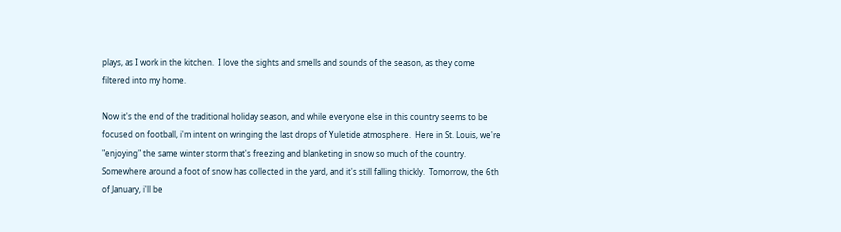plays, as I work in the kitchen.  I love the sights and smells and sounds of the season, as they come filtered into my home.

Now it's the end of the traditional holiday season, and while everyone else in this country seems to be focused on football, i'm intent on wringing the last drops of Yuletide atmosphere.  Here in St. Louis, we're "enjoying" the same winter storm that's freezing and blanketing in snow so much of the country.  Somewhere around a foot of snow has collected in the yard, and it's still falling thickly.  Tomorrow, the 6th of January, i'll be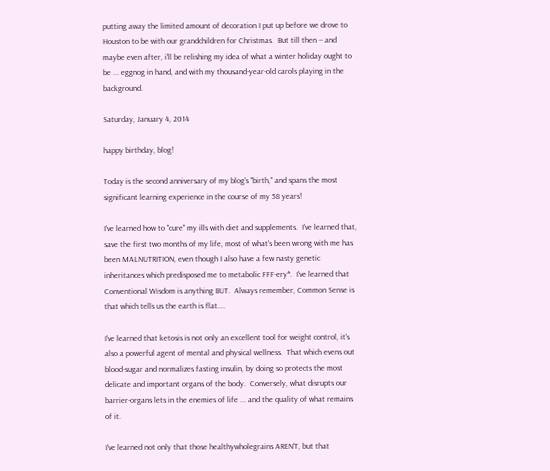putting away the limited amount of decoration I put up before we drove to Houston to be with our grandchildren for Christmas.  But till then -- and maybe even after, i'll be relishing my idea of what a winter holiday ought to be ... eggnog in hand, and with my thousand-year-old carols playing in the background.

Saturday, January 4, 2014

happy birthday, blog!

Today is the second anniversary of my blog's "birth," and spans the most significant learning experience in the course of my 58 years!

I've learned how to "cure" my ills with diet and supplements.  I've learned that, save the first two months of my life, most of what's been wrong with me has been MALNUTRITION, even though I also have a few nasty genetic inheritances which predisposed me to metabolic FFF-ery*.  I've learned that Conventional Wisdom is anything BUT.  Always remember, Common Sense is that which tells us the earth is flat....

I've learned that ketosis is not only an excellent tool for weight control, it's also a powerful agent of mental and physical wellness.  That which evens out blood-sugar and normalizes fasting insulin, by doing so protects the most delicate and important organs of the body.  Conversely, what disrupts our barrier-organs lets in the enemies of life ... and the quality of what remains of it.

I've learned not only that those healthywholegrains AREN'T, but that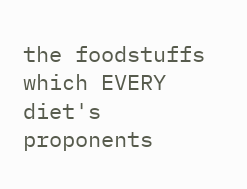the foodstuffs which EVERY diet's proponents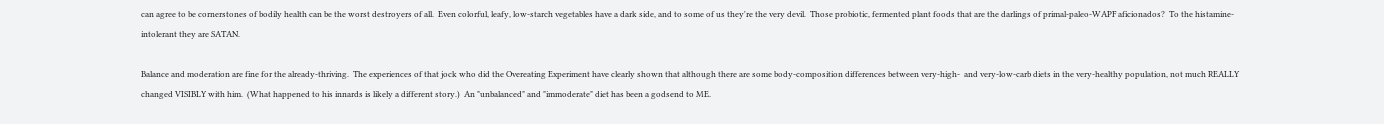can agree to be cornerstones of bodily health can be the worst destroyers of all.  Even colorful, leafy, low-starch vegetables have a dark side, and to some of us they're the very devil.  Those probiotic, fermented plant foods that are the darlings of primal-paleo-WAPF aficionados?  To the histamine-intolerant they are SATAN.

Balance and moderation are fine for the already-thriving.  The experiences of that jock who did the Overeating Experiment have clearly shown that although there are some body-composition differences between very-high-  and very-low-carb diets in the very-healthy population, not much REALLY changed VISIBLY with him.  (What happened to his innards is likely a different story.)  An "unbalanced" and "immoderate" diet has been a godsend to ME.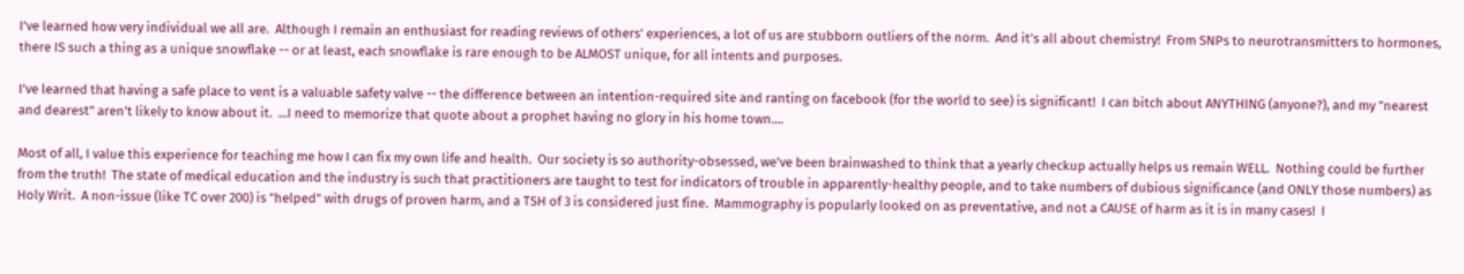I've learned how very individual we all are.  Although I remain an enthusiast for reading reviews of others' experiences, a lot of us are stubborn outliers of the norm.  And it's all about chemistry!  From SNPs to neurotransmitters to hormones, there IS such a thing as a unique snowflake -- or at least, each snowflake is rare enough to be ALMOST unique, for all intents and purposes.

I've learned that having a safe place to vent is a valuable safety valve -- the difference between an intention-required site and ranting on facebook (for the world to see) is significant!  I can bitch about ANYTHING (anyone?), and my "nearest and dearest" aren't likely to know about it.  ...I need to memorize that quote about a prophet having no glory in his home town....

Most of all, I value this experience for teaching me how I can fix my own life and health.  Our society is so authority-obsessed, we've been brainwashed to think that a yearly checkup actually helps us remain WELL.  Nothing could be further from the truth!  The state of medical education and the industry is such that practitioners are taught to test for indicators of trouble in apparently-healthy people, and to take numbers of dubious significance (and ONLY those numbers) as Holy Writ.  A non-issue (like TC over 200) is "helped" with drugs of proven harm, and a TSH of 3 is considered just fine.  Mammography is popularly looked on as preventative, and not a CAUSE of harm as it is in many cases!  I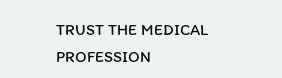TRUST THE MEDICAL PROFESSION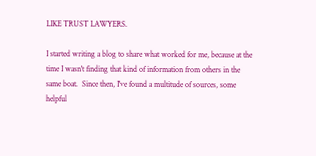LIKE TRUST LAWYERS.

I started writing a blog to share what worked for me, because at the time I wasn't finding that kind of information from others in the same boat.  Since then, I've found a multitude of sources, some helpful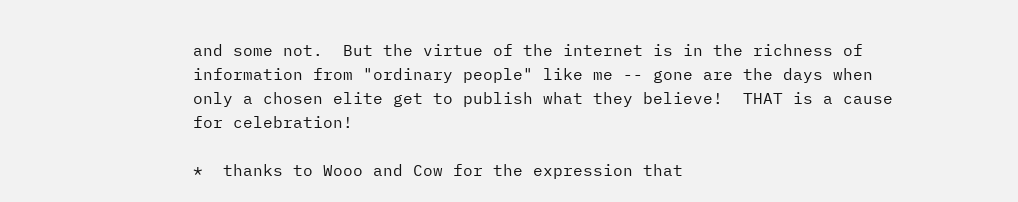and some not.  But the virtue of the internet is in the richness of information from "ordinary people" like me -- gone are the days when only a chosen elite get to publish what they believe!  THAT is a cause for celebration!

*  thanks to Wooo and Cow for the expression that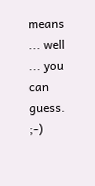means ... well ... you can guess.  ;-)